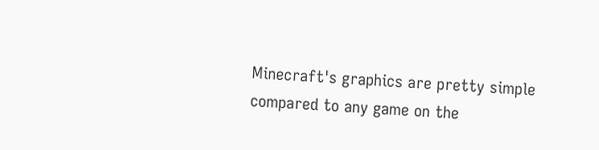Minecraft's graphics are pretty simple compared to any game on the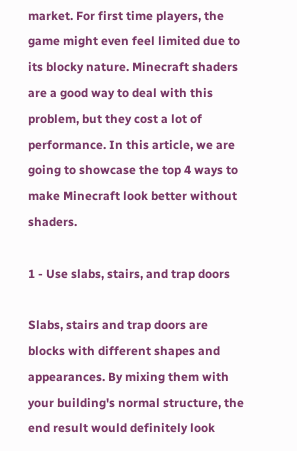market. For first time players, the game might even feel limited due to its blocky nature. Minecraft shaders are a good way to deal with this problem, but they cost a lot of performance. In this article, we are going to showcase the top 4 ways to make Minecraft look better without shaders.

1 - Use slabs, stairs, and trap doors

Slabs, stairs and trap doors are blocks with different shapes and appearances. By mixing them with your building's normal structure, the end result would definitely look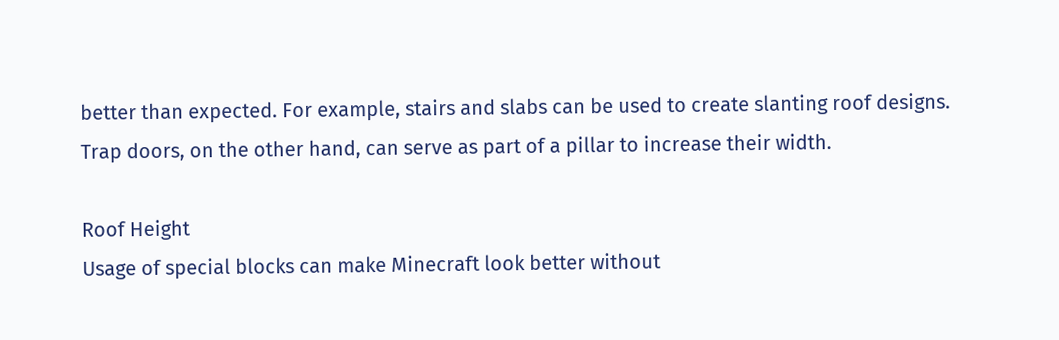better than expected. For example, stairs and slabs can be used to create slanting roof designs. Trap doors, on the other hand, can serve as part of a pillar to increase their width.

Roof Height
Usage of special blocks can make Minecraft look better without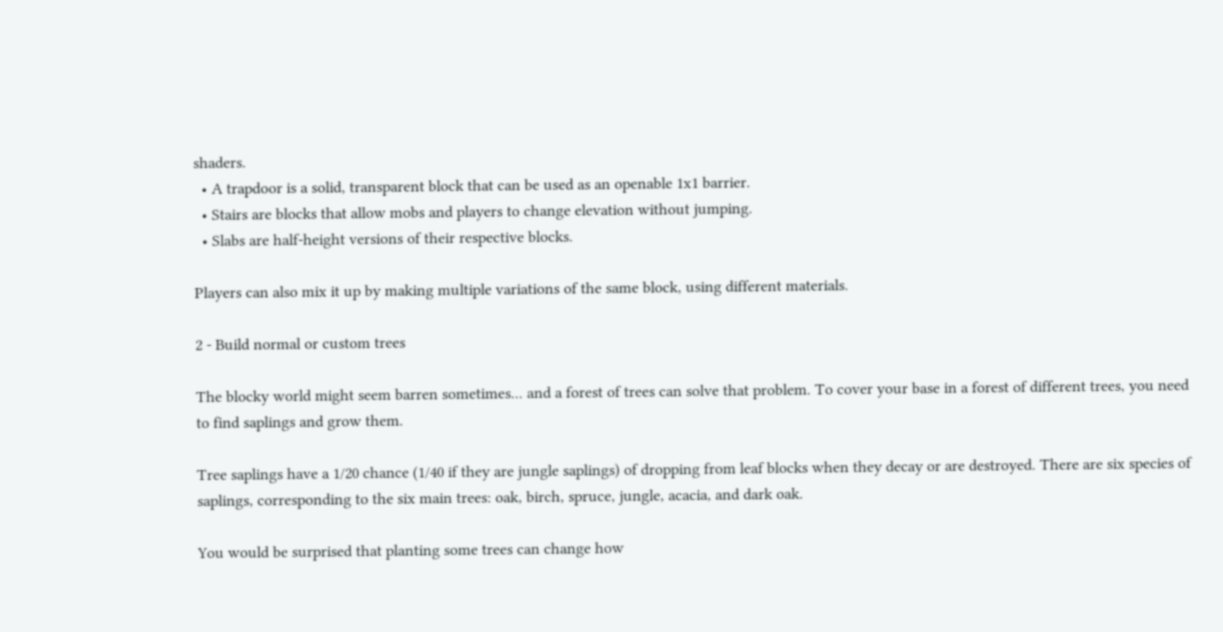shaders.
  • A trapdoor is a solid, transparent block that can be used as an openable 1x1 barrier.
  • Stairs are blocks that allow mobs and players to change elevation without jumping.
  • Slabs are half-height versions of their respective blocks.

Players can also mix it up by making multiple variations of the same block, using different materials.

2 - Build normal or custom trees

The blocky world might seem barren sometimes... and a forest of trees can solve that problem. To cover your base in a forest of different trees, you need to find saplings and grow them.

Tree saplings have a 1/20 chance (1/40 if they are jungle saplings) of dropping from leaf blocks when they decay or are destroyed. There are six species of saplings, corresponding to the six main trees: oak, birch, spruce, jungle, acacia, and dark oak.

You would be surprised that planting some trees can change how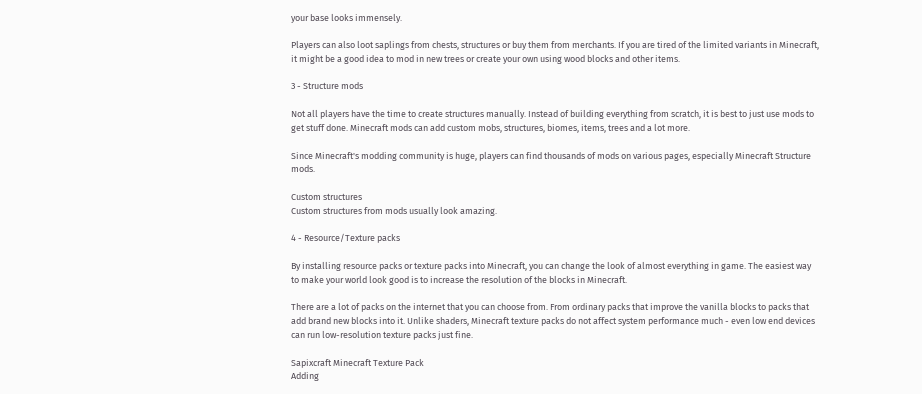your base looks immensely.

Players can also loot saplings from chests, structures or buy them from merchants. If you are tired of the limited variants in Minecraft, it might be a good idea to mod in new trees or create your own using wood blocks and other items.

3 - Structure mods

Not all players have the time to create structures manually. Instead of building everything from scratch, it is best to just use mods to get stuff done. Minecraft mods can add custom mobs, structures, biomes, items, trees and a lot more.

Since Minecraft's modding community is huge, players can find thousands of mods on various pages, especially Minecraft Structure mods.

Custom structures
Custom structures from mods usually look amazing.

4 - Resource/Texture packs

By installing resource packs or texture packs into Minecraft, you can change the look of almost everything in game. The easiest way to make your world look good is to increase the resolution of the blocks in Minecraft.

There are a lot of packs on the internet that you can choose from. From ordinary packs that improve the vanilla blocks to packs that add brand new blocks into it. Unlike shaders, Minecraft texture packs do not affect system performance much - even low end devices can run low-resolution texture packs just fine.

Sapixcraft Minecraft Texture Pack
Adding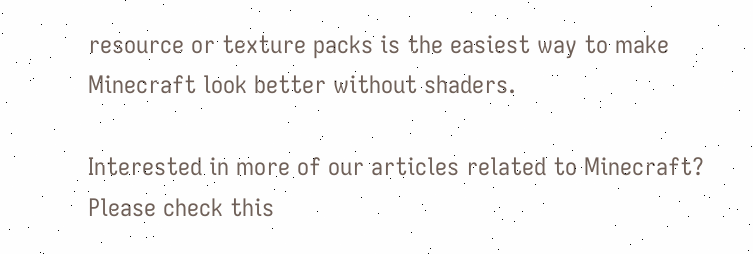resource or texture packs is the easiest way to make Minecraft look better without shaders.

Interested in more of our articles related to Minecraft? Please check this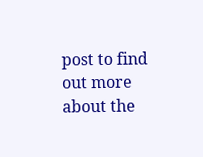post to find out more about the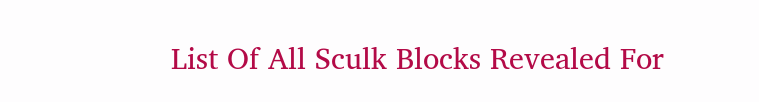List Of All Sculk Blocks Revealed For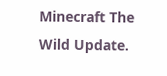Minecraft The Wild Update.